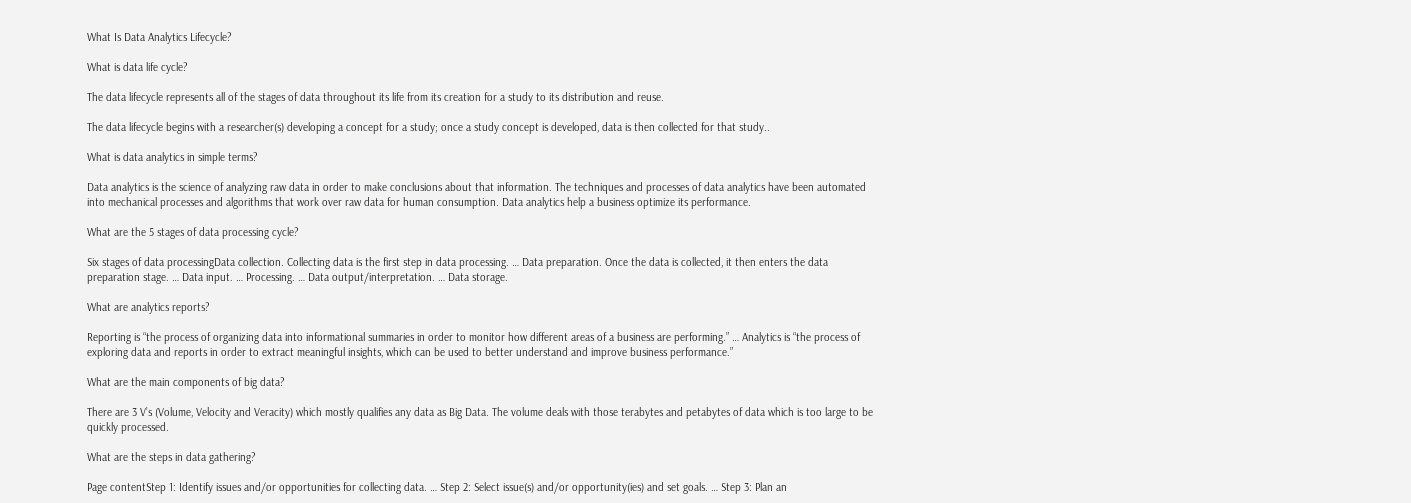What Is Data Analytics Lifecycle?

What is data life cycle?

The data lifecycle represents all of the stages of data throughout its life from its creation for a study to its distribution and reuse.

The data lifecycle begins with a researcher(s) developing a concept for a study; once a study concept is developed, data is then collected for that study..

What is data analytics in simple terms?

Data analytics is the science of analyzing raw data in order to make conclusions about that information. The techniques and processes of data analytics have been automated into mechanical processes and algorithms that work over raw data for human consumption. Data analytics help a business optimize its performance.

What are the 5 stages of data processing cycle?

Six stages of data processingData collection. Collecting data is the first step in data processing. … Data preparation. Once the data is collected, it then enters the data preparation stage. … Data input. … Processing. … Data output/interpretation. … Data storage.

What are analytics reports?

Reporting is “the process of organizing data into informational summaries in order to monitor how different areas of a business are performing.” … Analytics is “the process of exploring data and reports in order to extract meaningful insights, which can be used to better understand and improve business performance.”

What are the main components of big data?

There are 3 V’s (Volume, Velocity and Veracity) which mostly qualifies any data as Big Data. The volume deals with those terabytes and petabytes of data which is too large to be quickly processed.

What are the steps in data gathering?

Page contentStep 1: Identify issues and/or opportunities for collecting data. … Step 2: Select issue(s) and/or opportunity(ies) and set goals. … Step 3: Plan an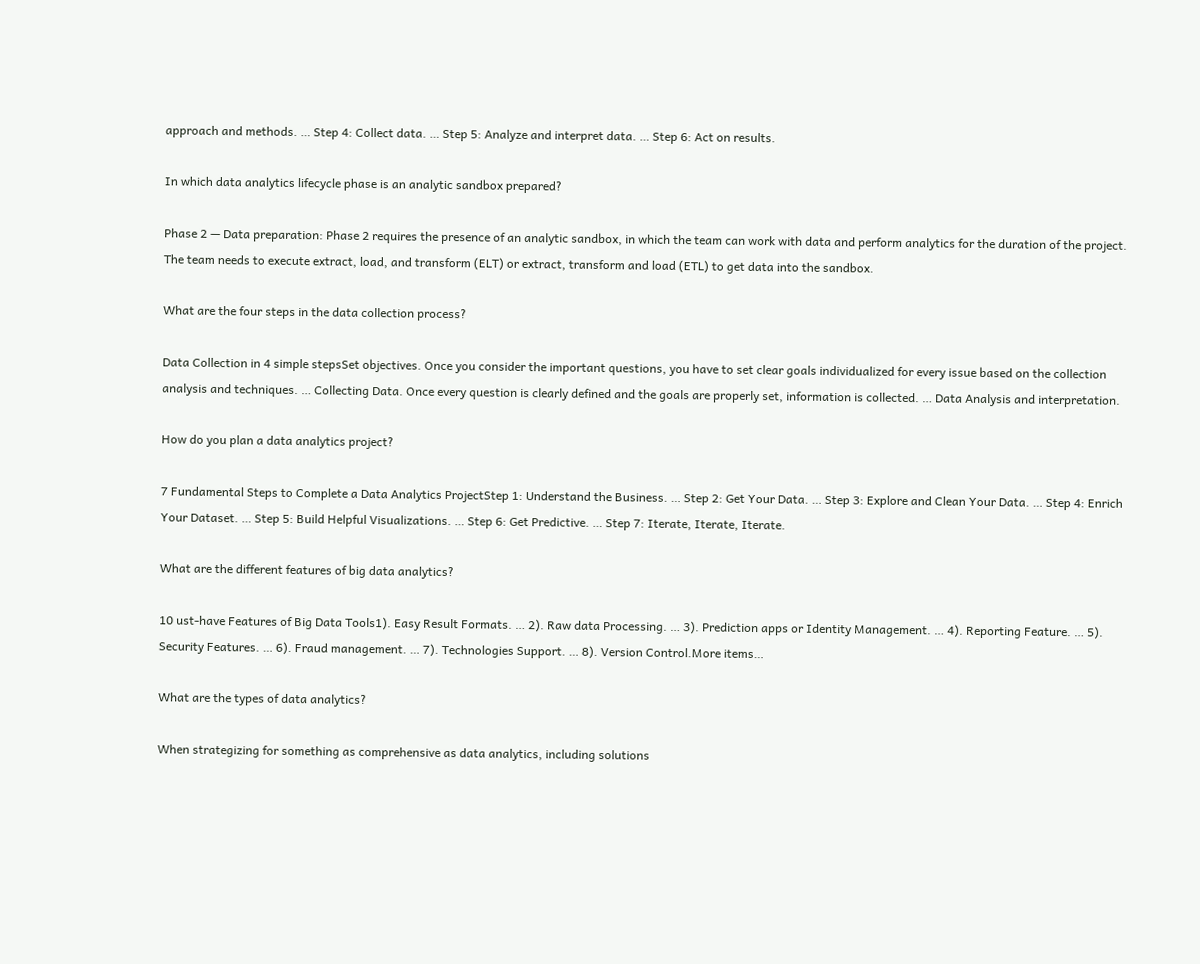approach and methods. … Step 4: Collect data. … Step 5: Analyze and interpret data. … Step 6: Act on results.

In which data analytics lifecycle phase is an analytic sandbox prepared?

Phase 2 — Data preparation: Phase 2 requires the presence of an analytic sandbox, in which the team can work with data and perform analytics for the duration of the project. The team needs to execute extract, load, and transform (ELT) or extract, transform and load (ETL) to get data into the sandbox.

What are the four steps in the data collection process?

Data Collection in 4 simple stepsSet objectives. Once you consider the important questions, you have to set clear goals individualized for every issue based on the collection analysis and techniques. … Collecting Data. Once every question is clearly defined and the goals are properly set, information is collected. … Data Analysis and interpretation.

How do you plan a data analytics project?

7 Fundamental Steps to Complete a Data Analytics ProjectStep 1: Understand the Business. … Step 2: Get Your Data. … Step 3: Explore and Clean Your Data. … Step 4: Enrich Your Dataset. … Step 5: Build Helpful Visualizations. … Step 6: Get Predictive. … Step 7: Iterate, Iterate, Iterate.

What are the different features of big data analytics?

10 ust-have Features of Big Data Tools1). Easy Result Formats. … 2). Raw data Processing. … 3). Prediction apps or Identity Management. … 4). Reporting Feature. … 5). Security Features. … 6). Fraud management. … 7). Technologies Support. … 8). Version Control.More items…

What are the types of data analytics?

When strategizing for something as comprehensive as data analytics, including solutions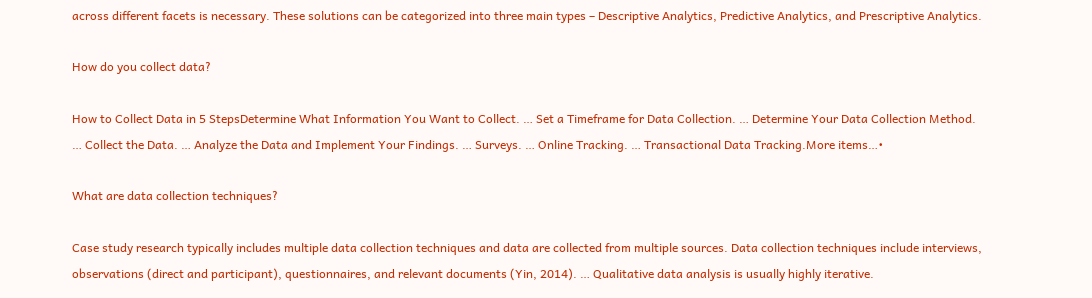across different facets is necessary. These solutions can be categorized into three main types – Descriptive Analytics, Predictive Analytics, and Prescriptive Analytics.

How do you collect data?

How to Collect Data in 5 StepsDetermine What Information You Want to Collect. … Set a Timeframe for Data Collection. … Determine Your Data Collection Method. … Collect the Data. … Analyze the Data and Implement Your Findings. … Surveys. … Online Tracking. … Transactional Data Tracking.More items…•

What are data collection techniques?

Case study research typically includes multiple data collection techniques and data are collected from multiple sources. Data collection techniques include interviews, observations (direct and participant), questionnaires, and relevant documents (Yin, 2014). … Qualitative data analysis is usually highly iterative.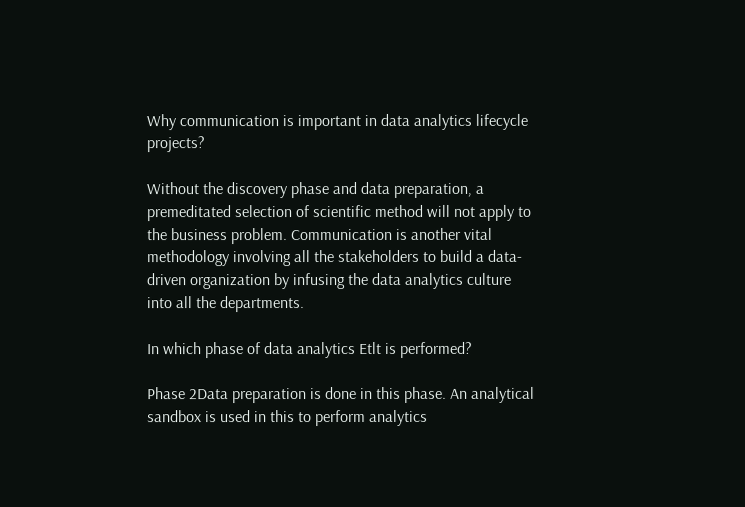Why communication is important in data analytics lifecycle projects?

Without the discovery phase and data preparation, a premeditated selection of scientific method will not apply to the business problem. Communication is another vital methodology involving all the stakeholders to build a data-driven organization by infusing the data analytics culture into all the departments.

In which phase of data analytics Etlt is performed?

Phase 2Data preparation is done in this phase. An analytical sandbox is used in this to perform analytics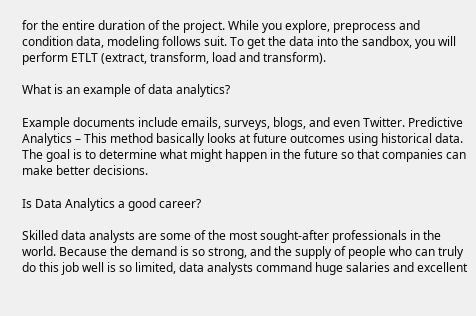for the entire duration of the project. While you explore, preprocess and condition data, modeling follows suit. To get the data into the sandbox, you will perform ETLT (extract, transform, load and transform).

What is an example of data analytics?

Example documents include emails, surveys, blogs, and even Twitter. Predictive Analytics – This method basically looks at future outcomes using historical data. The goal is to determine what might happen in the future so that companies can make better decisions.

Is Data Analytics a good career?

Skilled data analysts are some of the most sought-after professionals in the world. Because the demand is so strong, and the supply of people who can truly do this job well is so limited, data analysts command huge salaries and excellent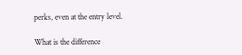perks, even at the entry level.

What is the difference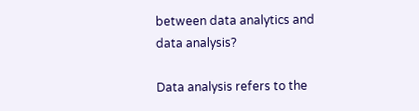between data analytics and data analysis?

Data analysis refers to the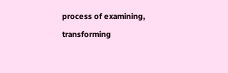process of examining, transforming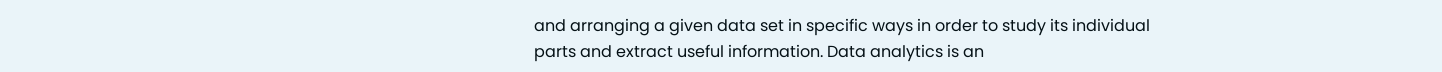and arranging a given data set in specific ways in order to study its individual parts and extract useful information. Data analytics is an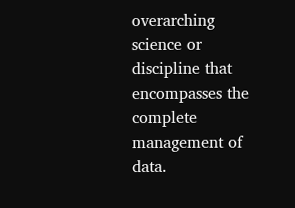overarching science or discipline that encompasses the complete management of data.